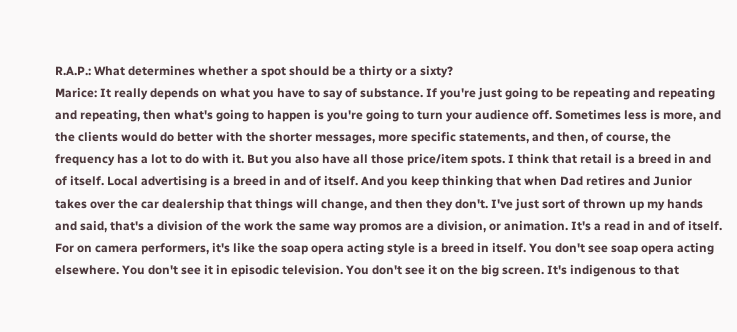R.A.P.: What determines whether a spot should be a thirty or a sixty?
Marice: It really depends on what you have to say of substance. If you're just going to be repeating and repeating and repeating, then what's going to happen is you're going to turn your audience off. Sometimes less is more, and the clients would do better with the shorter messages, more specific statements, and then, of course, the frequency has a lot to do with it. But you also have all those price/item spots. I think that retail is a breed in and of itself. Local advertising is a breed in and of itself. And you keep thinking that when Dad retires and Junior takes over the car dealership that things will change, and then they don't. I've just sort of thrown up my hands and said, that's a division of the work the same way promos are a division, or animation. It's a read in and of itself. For on camera performers, it's like the soap opera acting style is a breed in itself. You don't see soap opera acting elsewhere. You don't see it in episodic television. You don't see it on the big screen. It's indigenous to that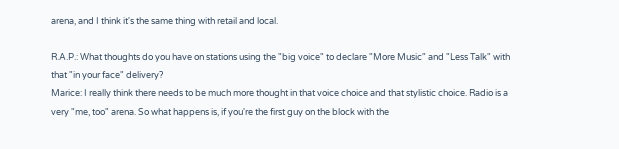arena, and I think it's the same thing with retail and local.

R.A.P.: What thoughts do you have on stations using the "big voice" to declare "More Music" and "Less Talk" with that "in your face" delivery?
Marice: I really think there needs to be much more thought in that voice choice and that stylistic choice. Radio is a very "me, too" arena. So what happens is, if you're the first guy on the block with the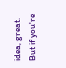idea, great. But if you're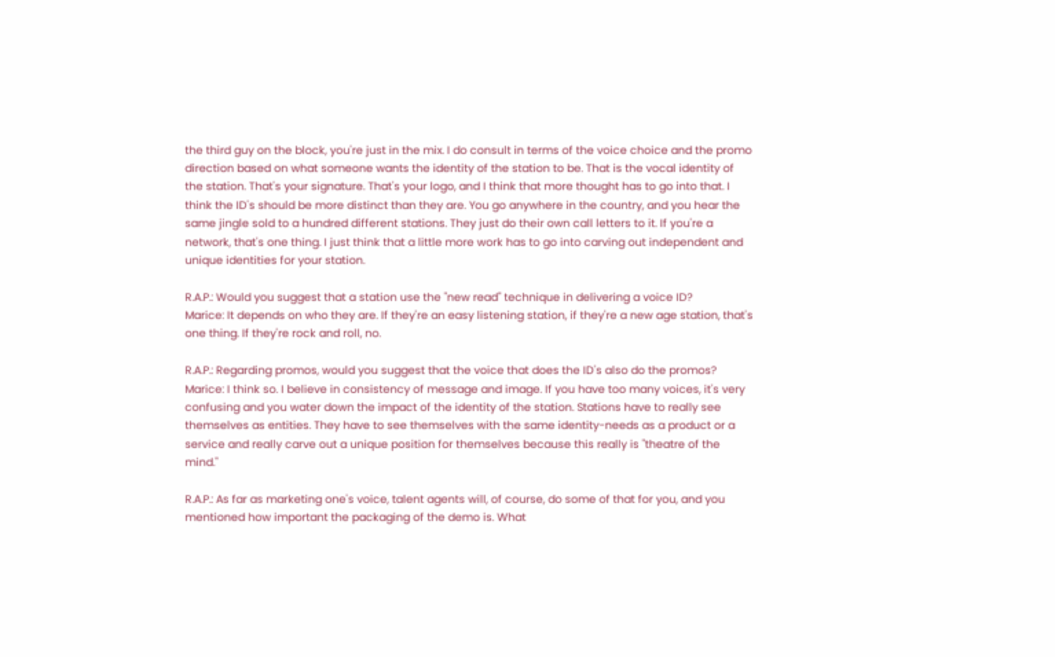the third guy on the block, you're just in the mix. I do consult in terms of the voice choice and the promo direction based on what someone wants the identity of the station to be. That is the vocal identity of the station. That's your signature. That's your logo, and I think that more thought has to go into that. I think the ID's should be more distinct than they are. You go anywhere in the country, and you hear the same jingle sold to a hundred different stations. They just do their own call letters to it. If you're a network, that's one thing. I just think that a little more work has to go into carving out independent and unique identities for your station.

R.A.P.: Would you suggest that a station use the "new read" technique in delivering a voice ID?
Marice: It depends on who they are. If they're an easy listening station, if they're a new age station, that's one thing. If they're rock and roll, no.

R.A.P.: Regarding promos, would you suggest that the voice that does the ID's also do the promos?
Marice: I think so. I believe in consistency of message and image. If you have too many voices, it's very confusing and you water down the impact of the identity of the station. Stations have to really see themselves as entities. They have to see themselves with the same identity-needs as a product or a service and really carve out a unique position for themselves because this really is "theatre of the mind."

R.A.P.: As far as marketing one's voice, talent agents will, of course, do some of that for you, and you mentioned how important the packaging of the demo is. What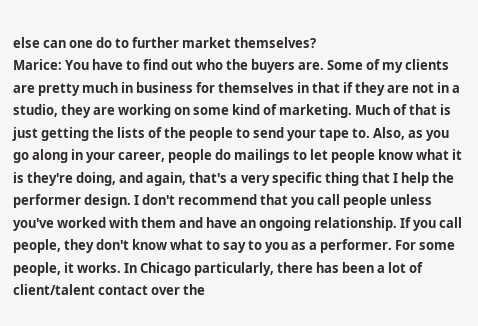else can one do to further market themselves?
Marice: You have to find out who the buyers are. Some of my clients are pretty much in business for themselves in that if they are not in a studio, they are working on some kind of marketing. Much of that is just getting the lists of the people to send your tape to. Also, as you go along in your career, people do mailings to let people know what it is they're doing, and again, that's a very specific thing that I help the performer design. I don't recommend that you call people unless you've worked with them and have an ongoing relationship. If you call people, they don't know what to say to you as a performer. For some people, it works. In Chicago particularly, there has been a lot of client/talent contact over the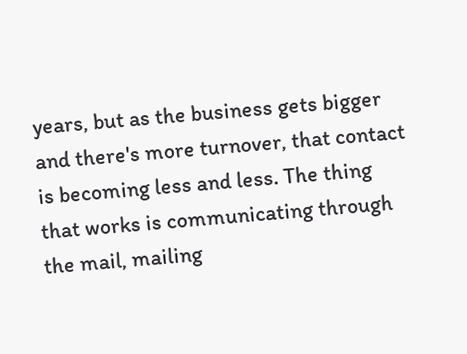years, but as the business gets bigger and there's more turnover, that contact is becoming less and less. The thing that works is communicating through the mail, mailing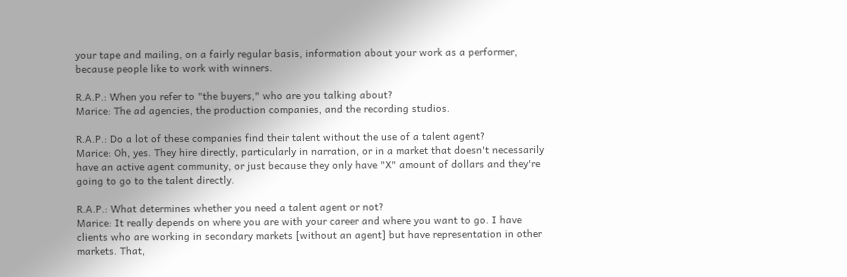your tape and mailing, on a fairly regular basis, information about your work as a performer, because people like to work with winners.

R.A.P.: When you refer to "the buyers," who are you talking about?
Marice: The ad agencies, the production companies, and the recording studios.

R.A.P.: Do a lot of these companies find their talent without the use of a talent agent?
Marice: Oh, yes. They hire directly, particularly in narration, or in a market that doesn't necessarily have an active agent community, or just because they only have "X" amount of dollars and they're going to go to the talent directly.

R.A.P.: What determines whether you need a talent agent or not?
Marice: It really depends on where you are with your career and where you want to go. I have clients who are working in secondary markets [without an agent] but have representation in other markets. That,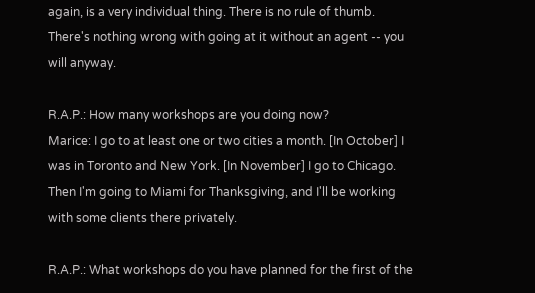again, is a very individual thing. There is no rule of thumb. There's nothing wrong with going at it without an agent -- you will anyway.

R.A.P.: How many workshops are you doing now?
Marice: I go to at least one or two cities a month. [In October] I was in Toronto and New York. [In November] I go to Chicago. Then I'm going to Miami for Thanksgiving, and I'll be working with some clients there privately.

R.A.P.: What workshops do you have planned for the first of the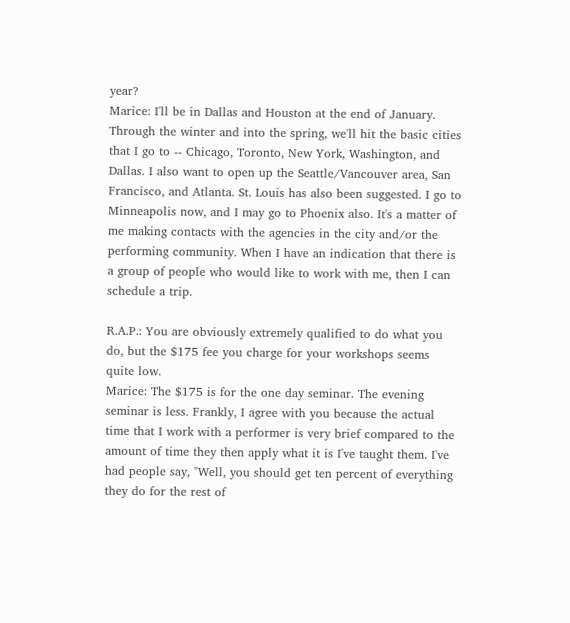year?
Marice: I'll be in Dallas and Houston at the end of January. Through the winter and into the spring, we'll hit the basic cities that I go to -- Chicago, Toronto, New York, Washington, and Dallas. I also want to open up the Seattle/Vancouver area, San Francisco, and Atlanta. St. Louis has also been suggested. I go to Minneapolis now, and I may go to Phoenix also. It's a matter of me making contacts with the agencies in the city and/or the performing community. When I have an indication that there is a group of people who would like to work with me, then I can schedule a trip.

R.A.P.: You are obviously extremely qualified to do what you do, but the $175 fee you charge for your workshops seems quite low.
Marice: The $175 is for the one day seminar. The evening seminar is less. Frankly, I agree with you because the actual time that I work with a performer is very brief compared to the amount of time they then apply what it is I've taught them. I've had people say, "Well, you should get ten percent of everything they do for the rest of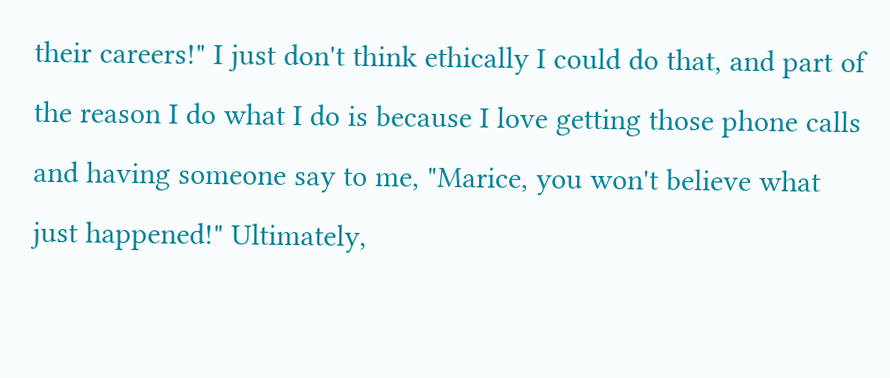their careers!" I just don't think ethically I could do that, and part of the reason I do what I do is because I love getting those phone calls and having someone say to me, "Marice, you won't believe what just happened!" Ultimately,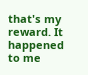that's my reward. It happened to me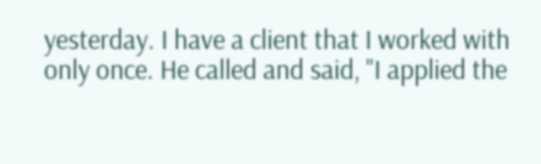yesterday. I have a client that I worked with only once. He called and said, "I applied the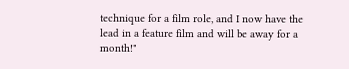technique for a film role, and I now have the lead in a feature film and will be away for a month!"